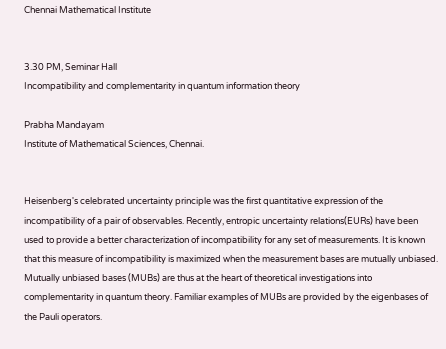Chennai Mathematical Institute


3.30 PM, Seminar Hall
Incompatibility and complementarity in quantum information theory

Prabha Mandayam
Institute of Mathematical Sciences, Chennai.


Heisenberg's celebrated uncertainty principle was the first quantitative expression of the incompatibility of a pair of observables. Recently, entropic uncertainty relations(EURs) have been used to provide a better characterization of incompatibility for any set of measurements. It is known that this measure of incompatibility is maximized when the measurement bases are mutually unbiased. Mutually unbiased bases (MUBs) are thus at the heart of theoretical investigations into complementarity in quantum theory. Familiar examples of MUBs are provided by the eigenbases of the Pauli operators.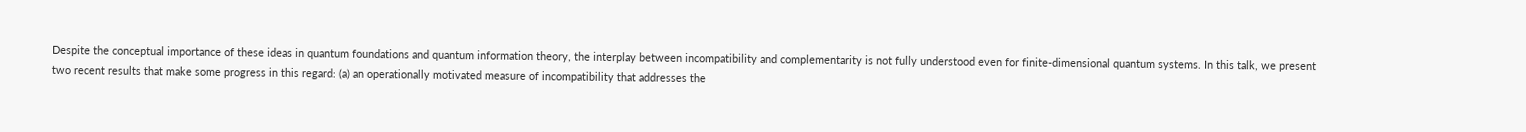Despite the conceptual importance of these ideas in quantum foundations and quantum information theory, the interplay between incompatibility and complementarity is not fully understood even for finite-dimensional quantum systems. In this talk, we present two recent results that make some progress in this regard: (a) an operationally motivated measure of incompatibility that addresses the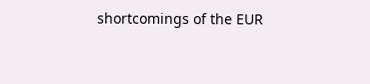shortcomings of the EUR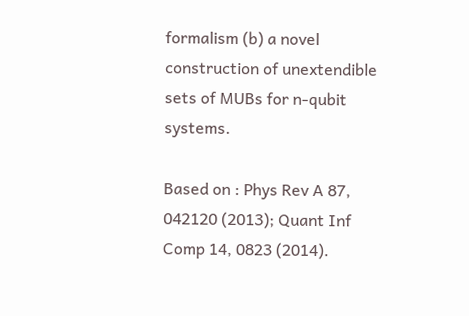formalism (b) a novel construction of unextendible sets of MUBs for n-qubit systems.

Based on : Phys Rev A 87, 042120 (2013); Quant Inf Comp 14, 0823 (2014).